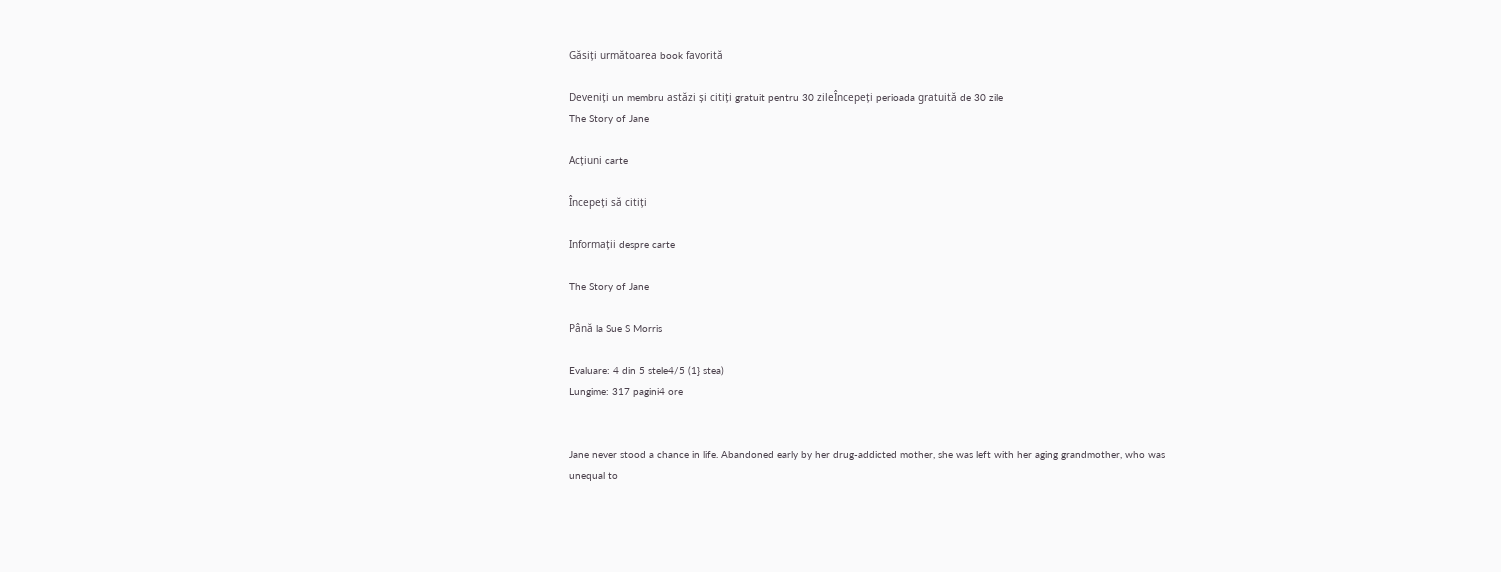Găsiți următoarea book favorită

Deveniți un membru astăzi și citiți gratuit pentru 30 zileÎncepeți perioada gratuită de 30 zile
The Story of Jane

Acțiuni carte

Începeți să citiți

Informații despre carte

The Story of Jane

Până la Sue S Morris

Evaluare: 4 din 5 stele4/5 (1} stea)
Lungime: 317 pagini4 ore


Jane never stood a chance in life. Abandoned early by her drug-addicted mother, she was left with her aging grandmother, who was unequal to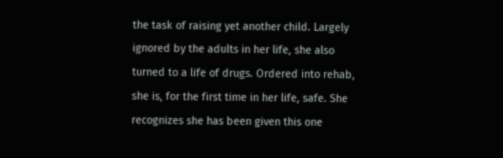the task of raising yet another child. Largely ignored by the adults in her life, she also turned to a life of drugs. Ordered into rehab, she is, for the first time in her life, safe. She recognizes she has been given this one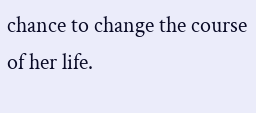chance to change the course of her life.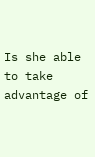Is she able to take advantage of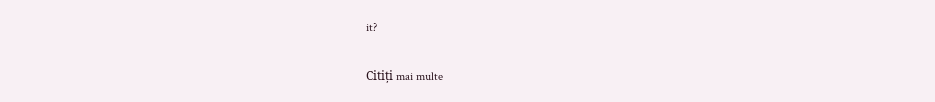it?

Citiți mai multe